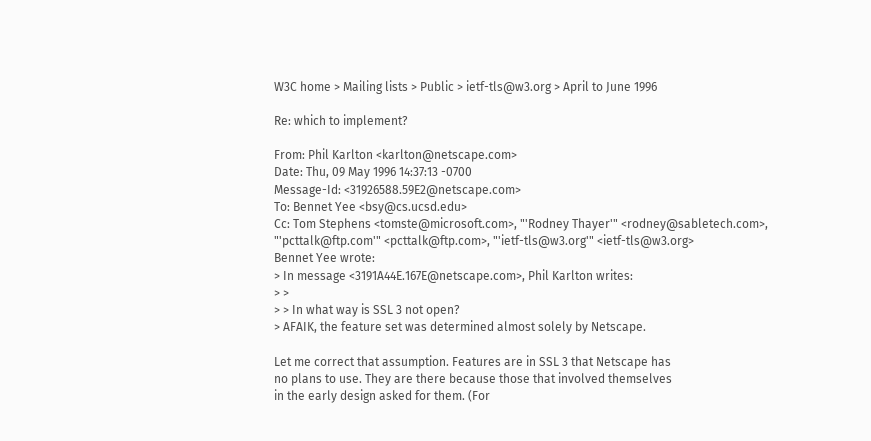W3C home > Mailing lists > Public > ietf-tls@w3.org > April to June 1996

Re: which to implement?

From: Phil Karlton <karlton@netscape.com>
Date: Thu, 09 May 1996 14:37:13 -0700
Message-Id: <31926588.59E2@netscape.com>
To: Bennet Yee <bsy@cs.ucsd.edu>
Cc: Tom Stephens <tomste@microsoft.com>, "'Rodney Thayer'" <rodney@sabletech.com>, "'pcttalk@ftp.com'" <pcttalk@ftp.com>, "'ietf-tls@w3.org'" <ietf-tls@w3.org>
Bennet Yee wrote:
> In message <3191A44E.167E@netscape.com>, Phil Karlton writes:
> >
> > In what way is SSL 3 not open?
> AFAIK, the feature set was determined almost solely by Netscape.

Let me correct that assumption. Features are in SSL 3 that Netscape has
no plans to use. They are there because those that involved themselves
in the early design asked for them. (For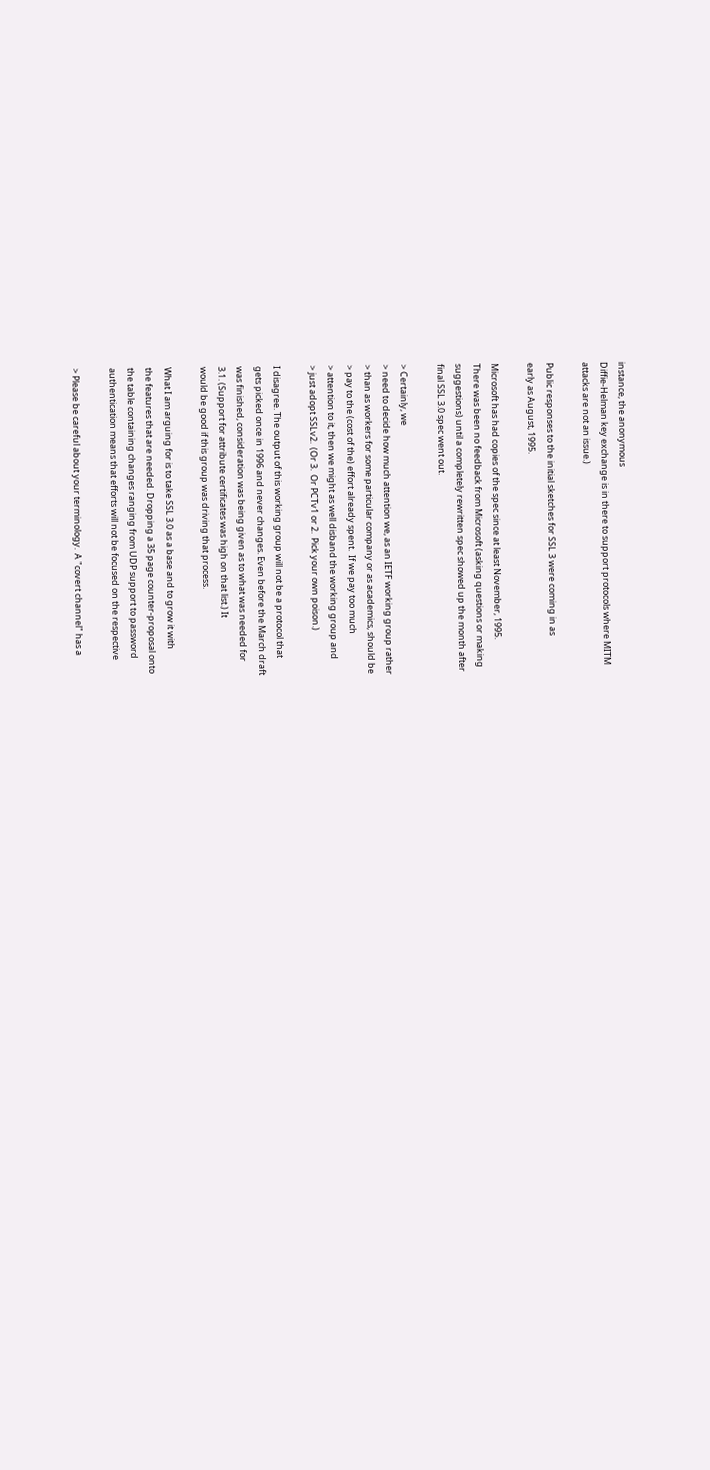instance, the anonymous
Diffie-Helman key exchange is in there to support protocols where MITM
attacks are not an issue.)

Public responses to the initial sketches for SSL 3 were coming in as
early as August, 1995.

Microsoft has had copies of the spec since at least November, 1995.
There was been no feedback from Microsoft (asking questions or making
suggestions) until a completely rewritten spec showed up the month after
final SSL 3.0 spec went out.

> Certainly, we
> need to decide how much attention we, as an IETF working group rather
> than as workers for some particular company or as academics, should be
> pay to the (cost of the) effort already spent.  If we pay too much
> attention to it, then we might as well disband the working group and
> just adopt SSLv2.  (Or 3.  Or PCTv1 or 2.  Pick your own poison.)

I disagree. The output of this working group will not be a protocol that
gets picked once in 1996 and never changes. Even before the March draft
was finished, consideration was being given as to what was needed for
3.1. (Support for attribute certificates was high on that list.) It
would be good if this group was driving that process.

What I am arguing for is to take SSL 3.0 as a base and to grow it with
the features that are needed. Dropping a 35 page counter-proposal onto
the table containing changes ranging from UDP support to password
authentication means that efforts will not be focused on the respective

> Please be careful about your terminology.  A "covert channel" has a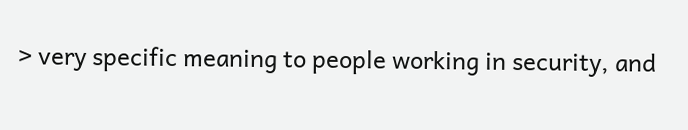> very specific meaning to people working in security, and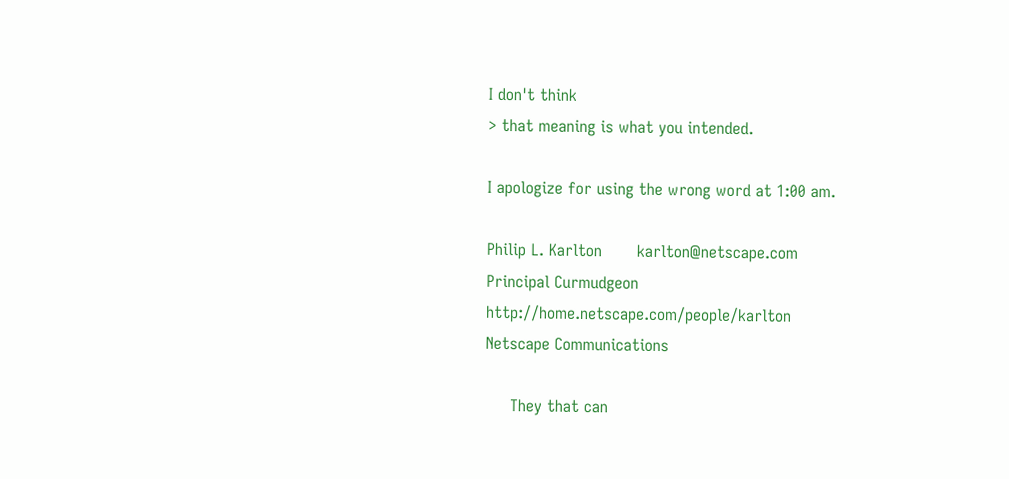I don't think
> that meaning is what you intended.

I apologize for using the wrong word at 1:00 am.

Philip L. Karlton       karlton@netscape.com
Principal Curmudgeon        http://home.netscape.com/people/karlton
Netscape Communications

     They that can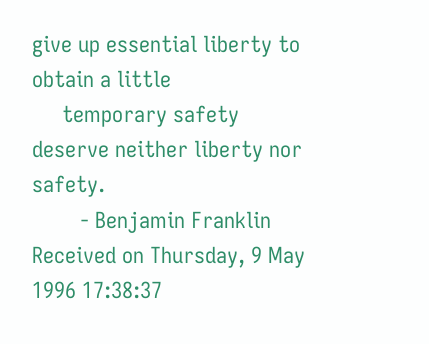give up essential liberty to obtain a little
     temporary safety deserve neither liberty nor safety.
        - Benjamin Franklin
Received on Thursday, 9 May 1996 17:38:37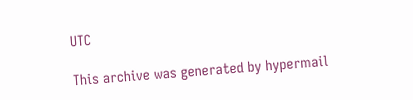UTC

This archive was generated by hypermail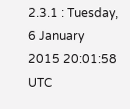2.3.1 : Tuesday, 6 January 2015 20:01:58 UTC